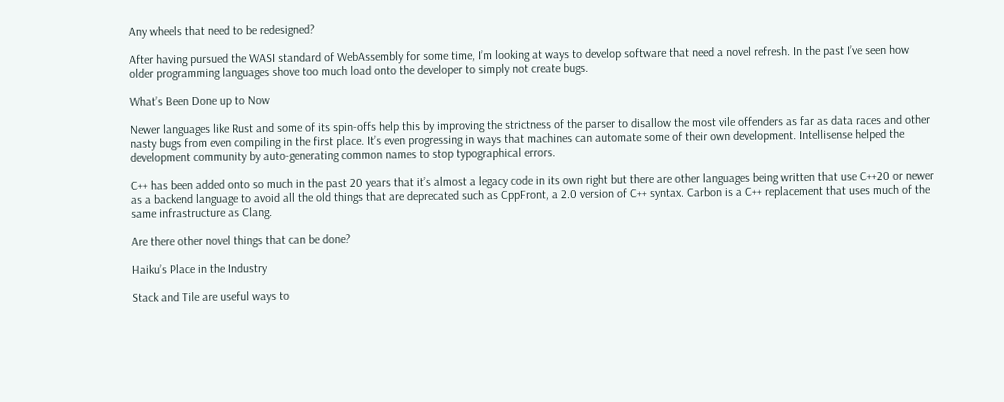Any wheels that need to be redesigned?

After having pursued the WASI standard of WebAssembly for some time, I’m looking at ways to develop software that need a novel refresh. In the past I’ve seen how older programming languages shove too much load onto the developer to simply not create bugs.

What’s Been Done up to Now

Newer languages like Rust and some of its spin-offs help this by improving the strictness of the parser to disallow the most vile offenders as far as data races and other nasty bugs from even compiling in the first place. It’s even progressing in ways that machines can automate some of their own development. Intellisense helped the development community by auto-generating common names to stop typographical errors.

C++ has been added onto so much in the past 20 years that it’s almost a legacy code in its own right but there are other languages being written that use C++20 or newer as a backend language to avoid all the old things that are deprecated such as CppFront, a 2.0 version of C++ syntax. Carbon is a C++ replacement that uses much of the same infrastructure as Clang.

Are there other novel things that can be done?

Haiku’s Place in the Industry

Stack and Tile are useful ways to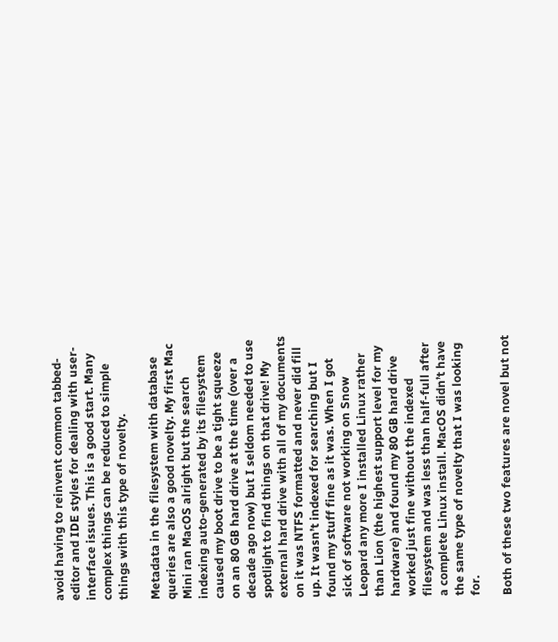avoid having to reinvent common tabbed-editor and IDE styles for dealing with user-interface issues. This is a good start. Many complex things can be reduced to simple things with this type of novelty.

Metadata in the filesystem with database queries are also a good novelty. My first Mac Mini ran MacOS alright but the search indexing auto-generated by its filesystem caused my boot drive to be a tight squeeze on an 80 GB hard drive at the time (over a decade ago now) but I seldom needed to use spotlight to find things on that drive! My external hard drive with all of my documents on it was NTFS formatted and never did fill up. It wasn’t indexed for searching but I found my stuff fine as it was. When I got sick of software not working on Snow Leopard any more I installed Linux rather than Lion (the highest support level for my hardware) and found my 80 GB hard drive worked just fine without the indexed filesystem and was less than half-full after a complete Linux install. MacOS didn’t have the same type of novelty that I was looking for.

Both of these two features are novel but not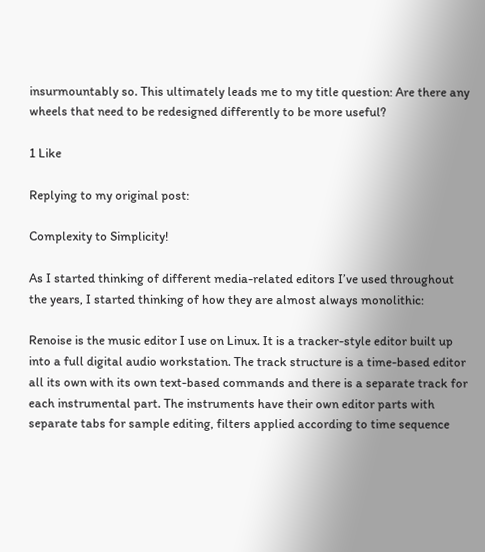insurmountably so. This ultimately leads me to my title question: Are there any wheels that need to be redesigned differently to be more useful?

1 Like

Replying to my original post:

Complexity to Simplicity!

As I started thinking of different media-related editors I’ve used throughout the years, I started thinking of how they are almost always monolithic:

Renoise is the music editor I use on Linux. It is a tracker-style editor built up into a full digital audio workstation. The track structure is a time-based editor all its own with its own text-based commands and there is a separate track for each instrumental part. The instruments have their own editor parts with separate tabs for sample editing, filters applied according to time sequence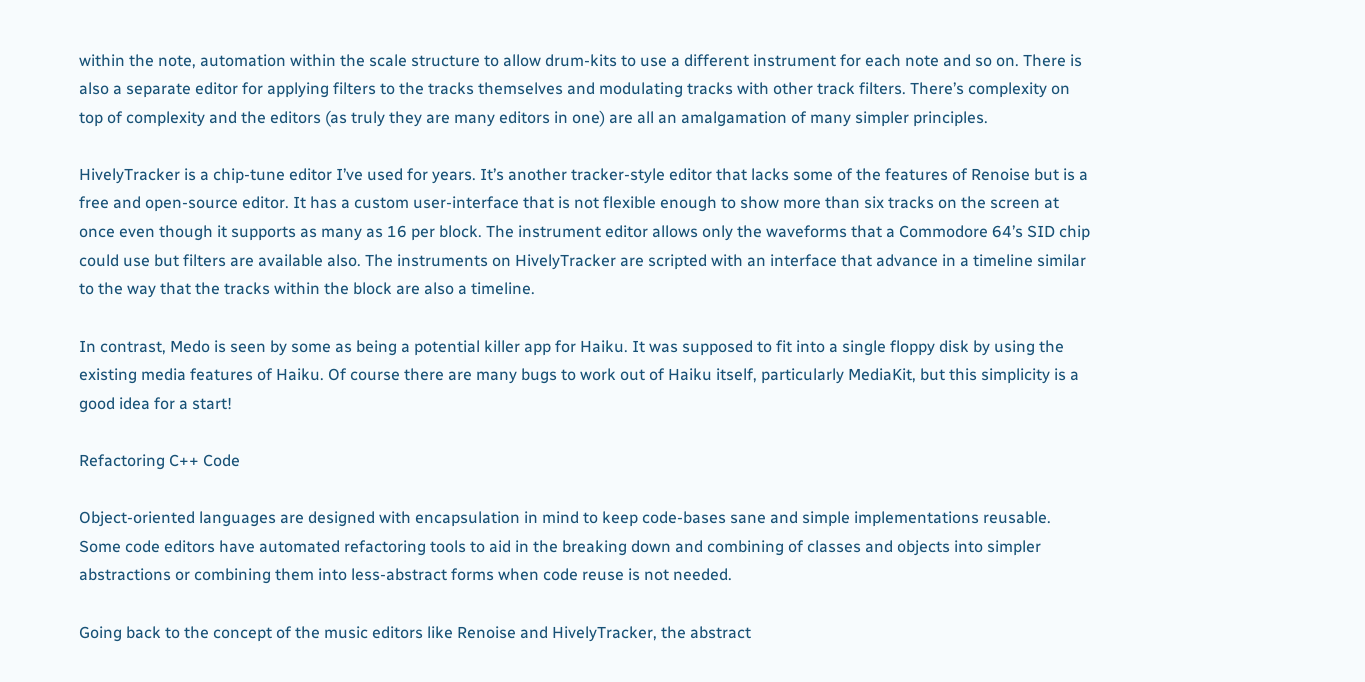within the note, automation within the scale structure to allow drum-kits to use a different instrument for each note and so on. There is also a separate editor for applying filters to the tracks themselves and modulating tracks with other track filters. There’s complexity on top of complexity and the editors (as truly they are many editors in one) are all an amalgamation of many simpler principles.

HivelyTracker is a chip-tune editor I’ve used for years. It’s another tracker-style editor that lacks some of the features of Renoise but is a free and open-source editor. It has a custom user-interface that is not flexible enough to show more than six tracks on the screen at once even though it supports as many as 16 per block. The instrument editor allows only the waveforms that a Commodore 64’s SID chip could use but filters are available also. The instruments on HivelyTracker are scripted with an interface that advance in a timeline similar to the way that the tracks within the block are also a timeline.

In contrast, Medo is seen by some as being a potential killer app for Haiku. It was supposed to fit into a single floppy disk by using the existing media features of Haiku. Of course there are many bugs to work out of Haiku itself, particularly MediaKit, but this simplicity is a good idea for a start!

Refactoring C++ Code

Object-oriented languages are designed with encapsulation in mind to keep code-bases sane and simple implementations reusable. Some code editors have automated refactoring tools to aid in the breaking down and combining of classes and objects into simpler abstractions or combining them into less-abstract forms when code reuse is not needed.

Going back to the concept of the music editors like Renoise and HivelyTracker, the abstract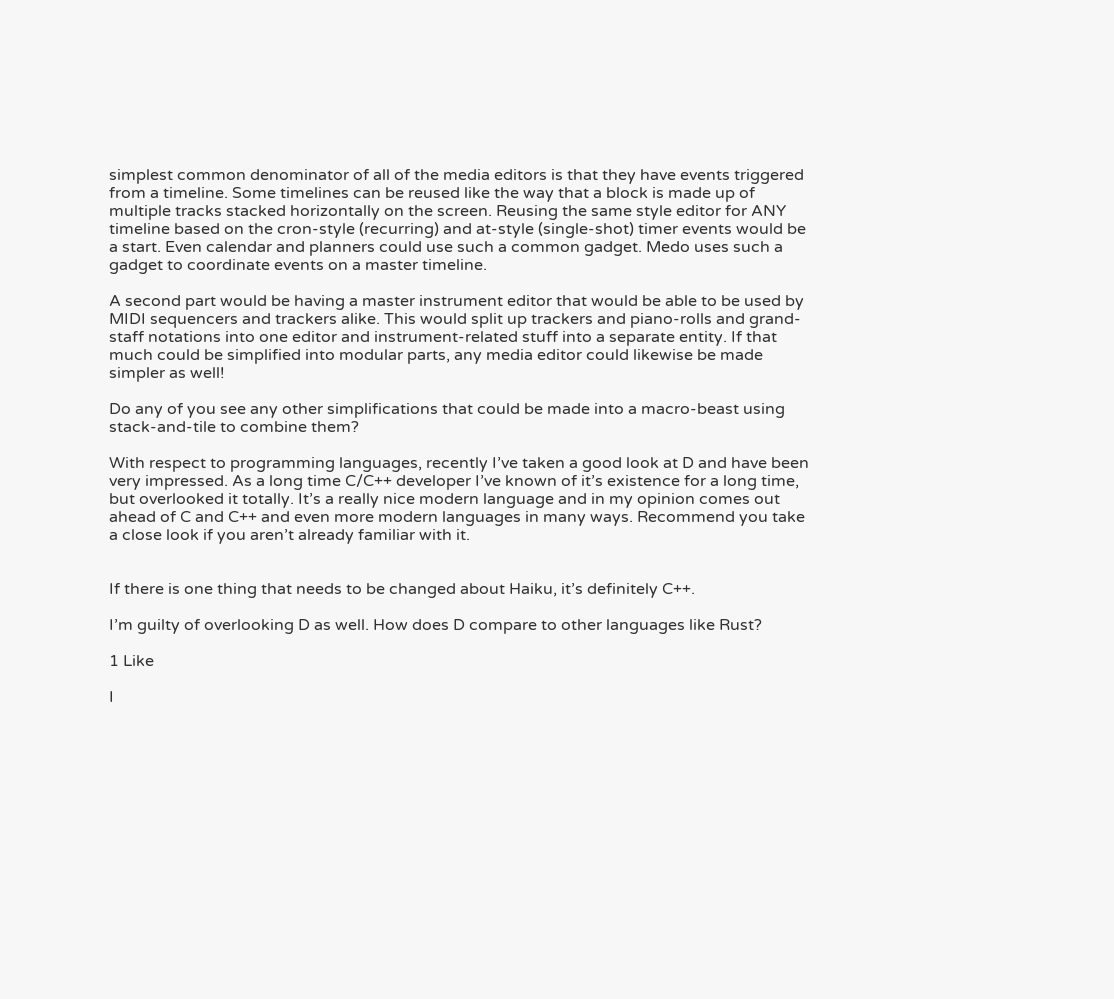simplest common denominator of all of the media editors is that they have events triggered from a timeline. Some timelines can be reused like the way that a block is made up of multiple tracks stacked horizontally on the screen. Reusing the same style editor for ANY timeline based on the cron-style (recurring) and at-style (single-shot) timer events would be a start. Even calendar and planners could use such a common gadget. Medo uses such a gadget to coordinate events on a master timeline.

A second part would be having a master instrument editor that would be able to be used by MIDI sequencers and trackers alike. This would split up trackers and piano-rolls and grand-staff notations into one editor and instrument-related stuff into a separate entity. If that much could be simplified into modular parts, any media editor could likewise be made simpler as well!

Do any of you see any other simplifications that could be made into a macro-beast using stack-and-tile to combine them?

With respect to programming languages, recently I’ve taken a good look at D and have been very impressed. As a long time C/C++ developer I’ve known of it’s existence for a long time, but overlooked it totally. It’s a really nice modern language and in my opinion comes out ahead of C and C++ and even more modern languages in many ways. Recommend you take a close look if you aren’t already familiar with it.


If there is one thing that needs to be changed about Haiku, it’s definitely C++.

I’m guilty of overlooking D as well. How does D compare to other languages like Rust?

1 Like

I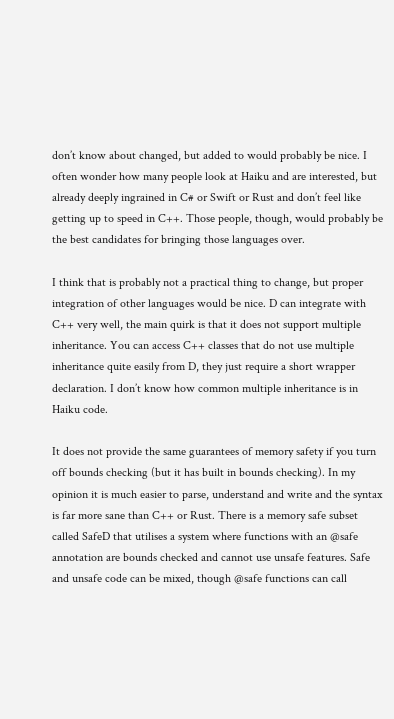don’t know about changed, but added to would probably be nice. I often wonder how many people look at Haiku and are interested, but already deeply ingrained in C# or Swift or Rust and don’t feel like getting up to speed in C++. Those people, though, would probably be the best candidates for bringing those languages over.

I think that is probably not a practical thing to change, but proper integration of other languages would be nice. D can integrate with C++ very well, the main quirk is that it does not support multiple inheritance. You can access C++ classes that do not use multiple inheritance quite easily from D, they just require a short wrapper declaration. I don’t know how common multiple inheritance is in Haiku code.

It does not provide the same guarantees of memory safety if you turn off bounds checking (but it has built in bounds checking). In my opinion it is much easier to parse, understand and write and the syntax is far more sane than C++ or Rust. There is a memory safe subset called SafeD that utilises a system where functions with an @safe annotation are bounds checked and cannot use unsafe features. Safe and unsafe code can be mixed, though @safe functions can call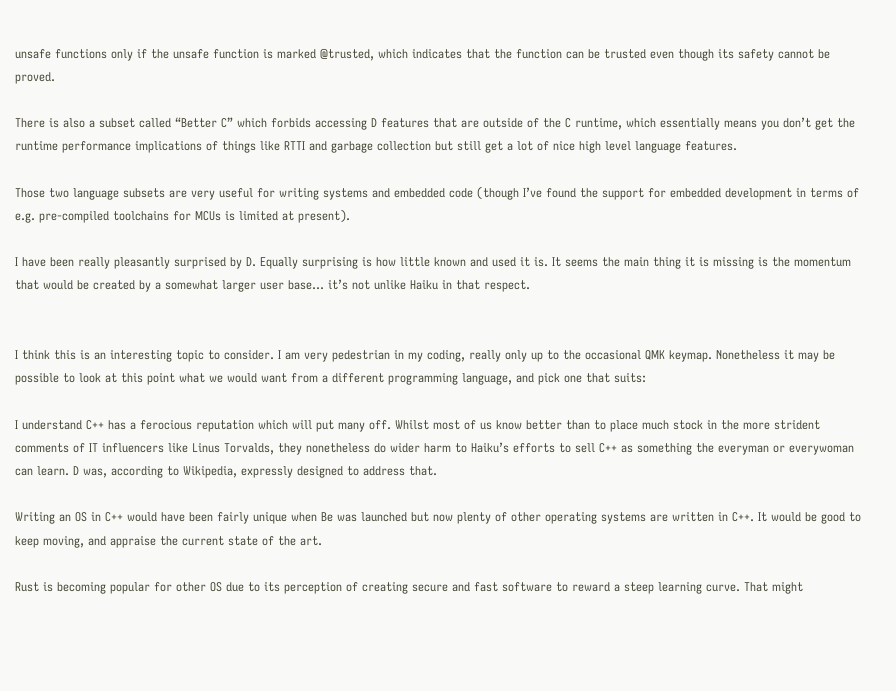unsafe functions only if the unsafe function is marked @trusted, which indicates that the function can be trusted even though its safety cannot be proved.

There is also a subset called “Better C” which forbids accessing D features that are outside of the C runtime, which essentially means you don’t get the runtime performance implications of things like RTTI and garbage collection but still get a lot of nice high level language features.

Those two language subsets are very useful for writing systems and embedded code (though I’ve found the support for embedded development in terms of e.g. pre-compiled toolchains for MCUs is limited at present).

I have been really pleasantly surprised by D. Equally surprising is how little known and used it is. It seems the main thing it is missing is the momentum that would be created by a somewhat larger user base… it’s not unlike Haiku in that respect.


I think this is an interesting topic to consider. I am very pedestrian in my coding, really only up to the occasional QMK keymap. Nonetheless it may be possible to look at this point what we would want from a different programming language, and pick one that suits:

I understand C++ has a ferocious reputation which will put many off. Whilst most of us know better than to place much stock in the more strident comments of IT influencers like Linus Torvalds, they nonetheless do wider harm to Haiku’s efforts to sell C++ as something the everyman or everywoman can learn. D was, according to Wikipedia, expressly designed to address that.

Writing an OS in C++ would have been fairly unique when Be was launched but now plenty of other operating systems are written in C++. It would be good to keep moving, and appraise the current state of the art.

Rust is becoming popular for other OS due to its perception of creating secure and fast software to reward a steep learning curve. That might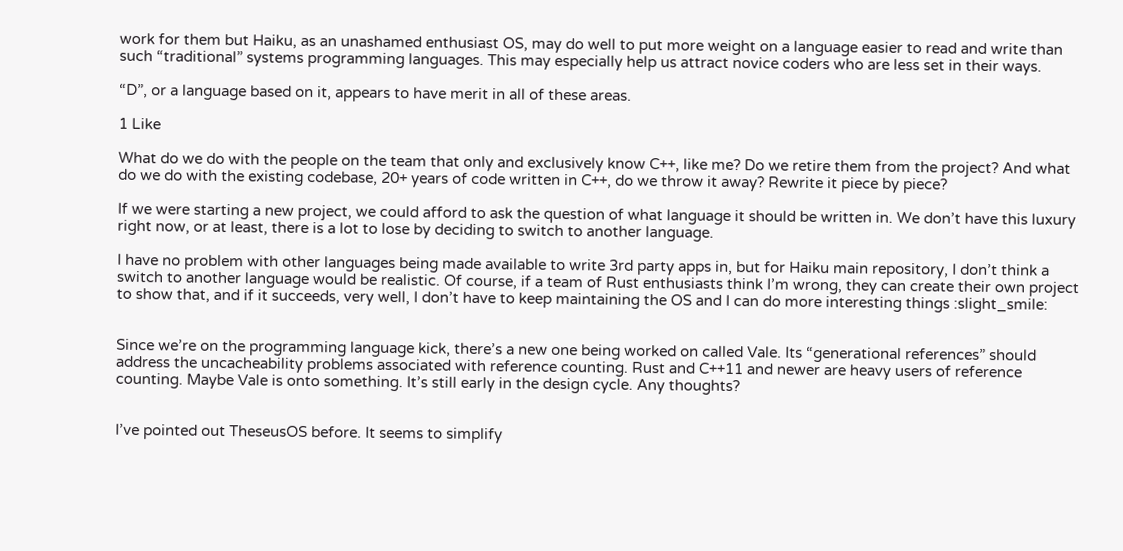work for them but Haiku, as an unashamed enthusiast OS, may do well to put more weight on a language easier to read and write than such “traditional” systems programming languages. This may especially help us attract novice coders who are less set in their ways.

“D”, or a language based on it, appears to have merit in all of these areas.

1 Like

What do we do with the people on the team that only and exclusively know C++, like me? Do we retire them from the project? And what do we do with the existing codebase, 20+ years of code written in C++, do we throw it away? Rewrite it piece by piece?

If we were starting a new project, we could afford to ask the question of what language it should be written in. We don’t have this luxury right now, or at least, there is a lot to lose by deciding to switch to another language.

I have no problem with other languages being made available to write 3rd party apps in, but for Haiku main repository, I don’t think a switch to another language would be realistic. Of course, if a team of Rust enthusiasts think I’m wrong, they can create their own project to show that, and if it succeeds, very well, I don’t have to keep maintaining the OS and I can do more interesting things :slight_smile:


Since we’re on the programming language kick, there’s a new one being worked on called Vale. Its “generational references” should address the uncacheability problems associated with reference counting. Rust and C++11 and newer are heavy users of reference counting. Maybe Vale is onto something. It’s still early in the design cycle. Any thoughts?


I’ve pointed out TheseusOS before. It seems to simplify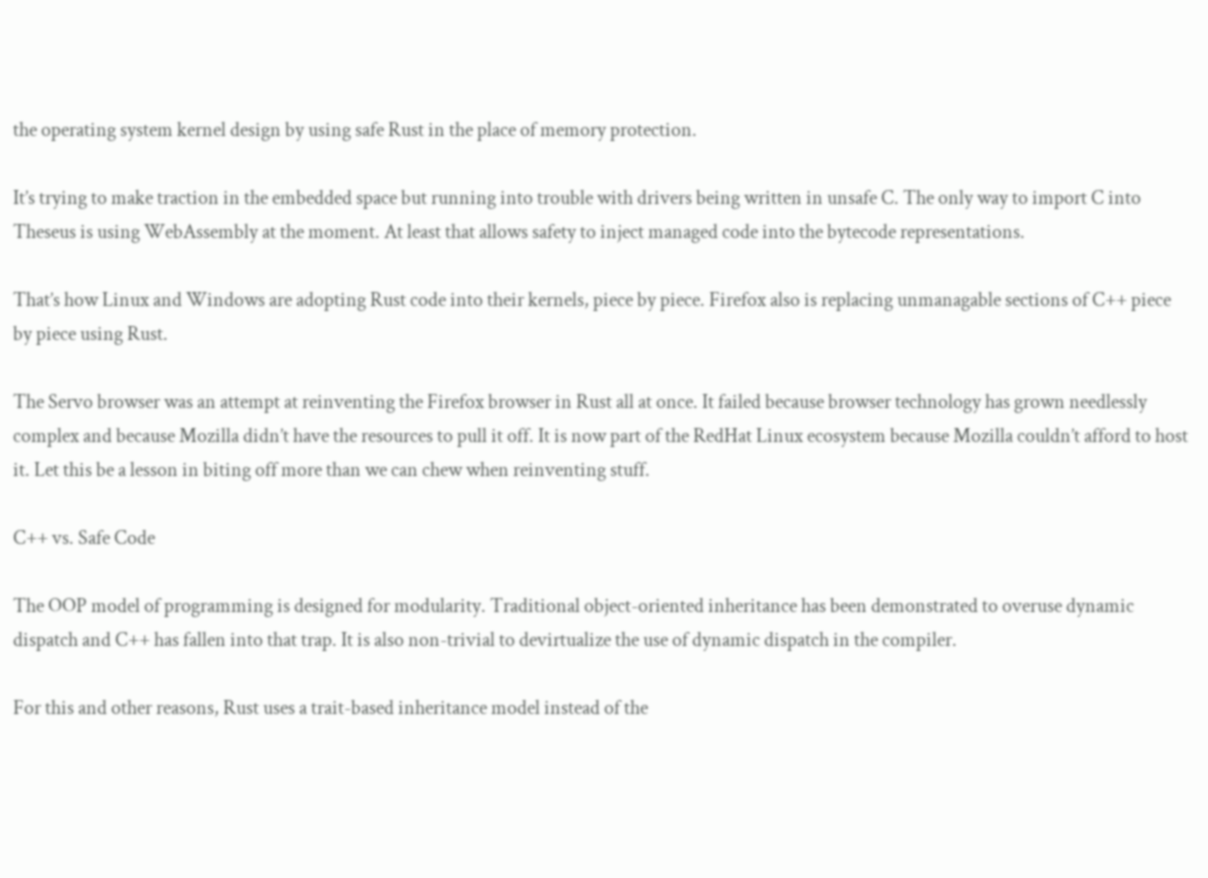the operating system kernel design by using safe Rust in the place of memory protection.

It’s trying to make traction in the embedded space but running into trouble with drivers being written in unsafe C. The only way to import C into Theseus is using WebAssembly at the moment. At least that allows safety to inject managed code into the bytecode representations.

That’s how Linux and Windows are adopting Rust code into their kernels, piece by piece. Firefox also is replacing unmanagable sections of C++ piece by piece using Rust.

The Servo browser was an attempt at reinventing the Firefox browser in Rust all at once. It failed because browser technology has grown needlessly complex and because Mozilla didn’t have the resources to pull it off. It is now part of the RedHat Linux ecosystem because Mozilla couldn’t afford to host it. Let this be a lesson in biting off more than we can chew when reinventing stuff.

C++ vs. Safe Code

The OOP model of programming is designed for modularity. Traditional object-oriented inheritance has been demonstrated to overuse dynamic dispatch and C++ has fallen into that trap. It is also non-trivial to devirtualize the use of dynamic dispatch in the compiler.

For this and other reasons, Rust uses a trait-based inheritance model instead of the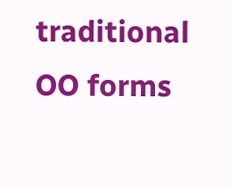traditional OO forms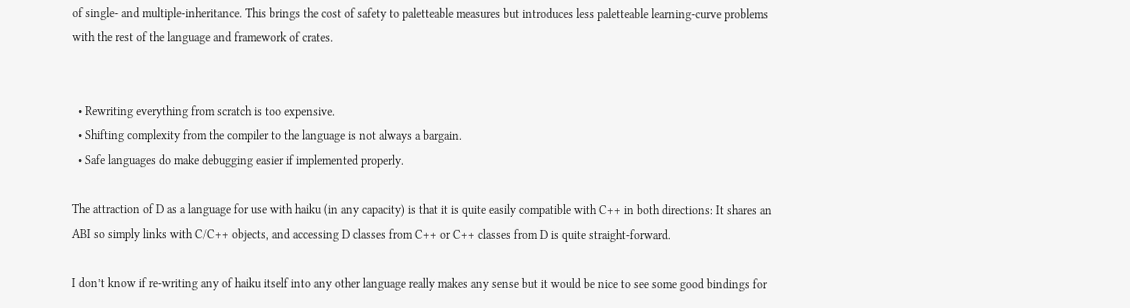of single- and multiple-inheritance. This brings the cost of safety to paletteable measures but introduces less paletteable learning-curve problems with the rest of the language and framework of crates.


  • Rewriting everything from scratch is too expensive.
  • Shifting complexity from the compiler to the language is not always a bargain.
  • Safe languages do make debugging easier if implemented properly.

The attraction of D as a language for use with haiku (in any capacity) is that it is quite easily compatible with C++ in both directions: It shares an ABI so simply links with C/C++ objects, and accessing D classes from C++ or C++ classes from D is quite straight-forward.

I don’t know if re-writing any of haiku itself into any other language really makes any sense but it would be nice to see some good bindings for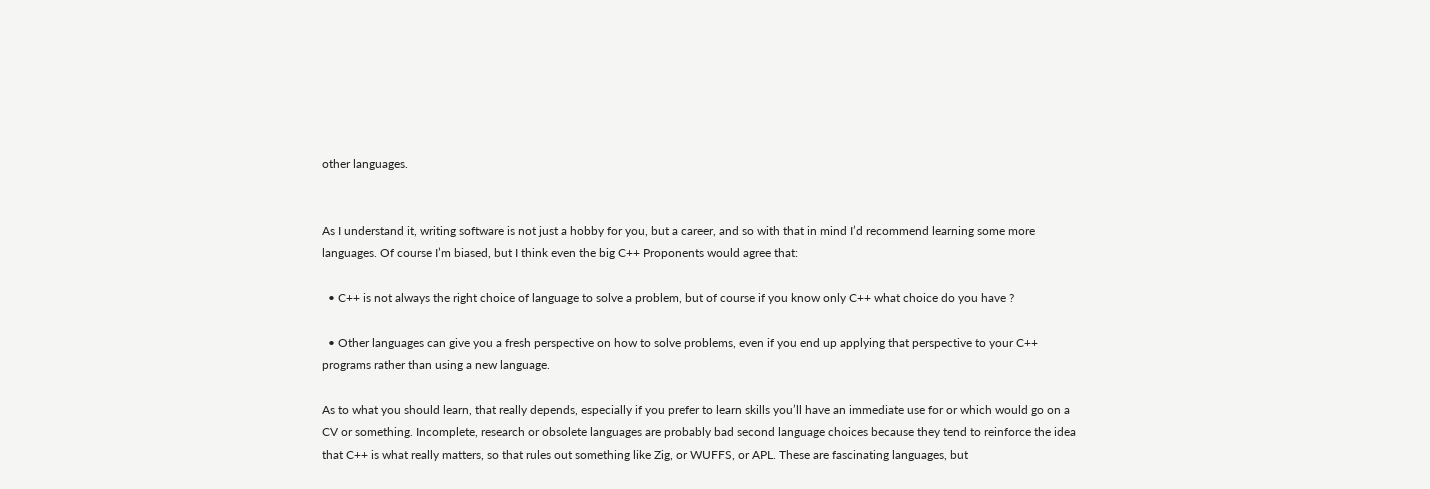other languages.


As I understand it, writing software is not just a hobby for you, but a career, and so with that in mind I’d recommend learning some more languages. Of course I’m biased, but I think even the big C++ Proponents would agree that:

  • C++ is not always the right choice of language to solve a problem, but of course if you know only C++ what choice do you have ?

  • Other languages can give you a fresh perspective on how to solve problems, even if you end up applying that perspective to your C++ programs rather than using a new language.

As to what you should learn, that really depends, especially if you prefer to learn skills you’ll have an immediate use for or which would go on a CV or something. Incomplete, research or obsolete languages are probably bad second language choices because they tend to reinforce the idea that C++ is what really matters, so that rules out something like Zig, or WUFFS, or APL. These are fascinating languages, but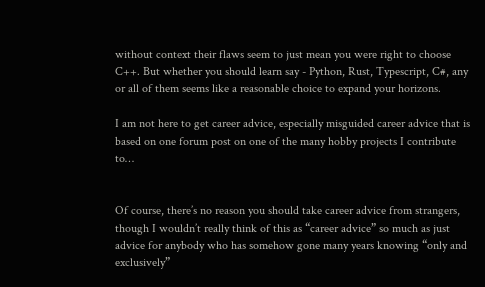without context their flaws seem to just mean you were right to choose C++. But whether you should learn say - Python, Rust, Typescript, C#, any or all of them seems like a reasonable choice to expand your horizons.

I am not here to get career advice, especially misguided career advice that is based on one forum post on one of the many hobby projects I contribute to…


Of course, there’s no reason you should take career advice from strangers, though I wouldn’t really think of this as “career advice” so much as just advice for anybody who has somehow gone many years knowing “only and exclusively”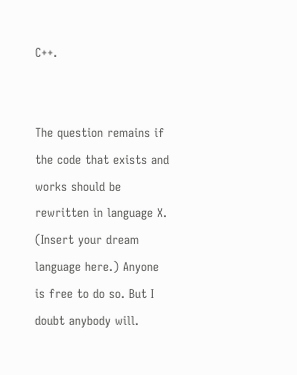C++.


The question remains if the code that exists and works should be rewritten in language X. (Insert your dream language here.) Anyone is free to do so. But I doubt anybody will.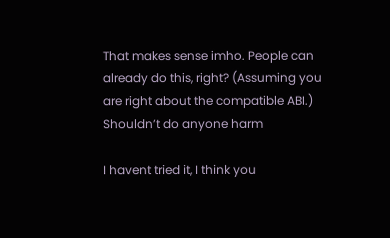That makes sense imho. People can already do this, right? (Assuming you are right about the compatible ABI.) Shouldn’t do anyone harm

I havent tried it, I think you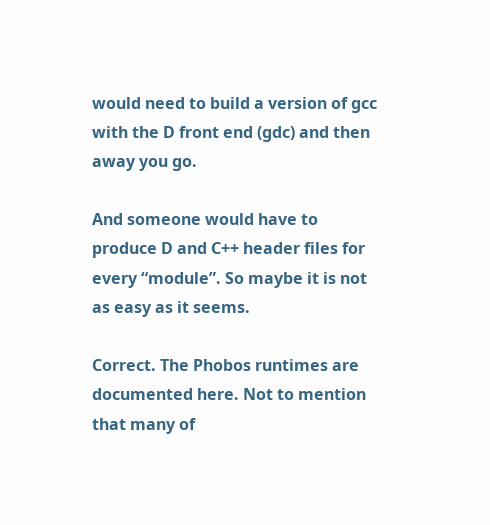would need to build a version of gcc with the D front end (gdc) and then away you go.

And someone would have to produce D and C++ header files for every “module”. So maybe it is not as easy as it seems.

Correct. The Phobos runtimes are documented here. Not to mention that many of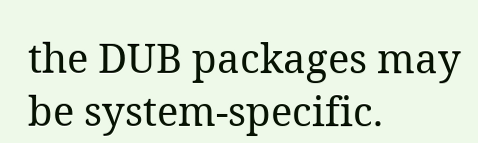the DUB packages may be system-specific.